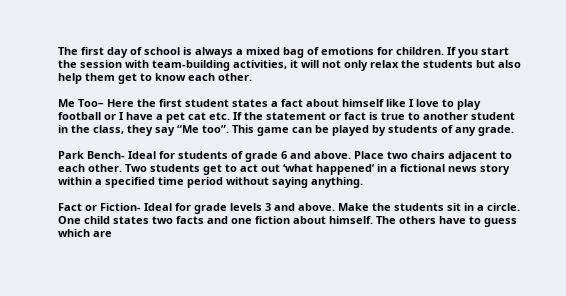The first day of school is always a mixed bag of emotions for children. If you start the session with team-building activities, it will not only relax the students but also help them get to know each other.

Me Too– Here the first student states a fact about himself like I love to play football or I have a pet cat etc. If the statement or fact is true to another student in the class, they say “Me too”. This game can be played by students of any grade.

Park Bench- Ideal for students of grade 6 and above. Place two chairs adjacent to each other. Two students get to act out ‘what happened’ in a fictional news story within a specified time period without saying anything.

Fact or Fiction- Ideal for grade levels 3 and above. Make the students sit in a circle. One child states two facts and one fiction about himself. The others have to guess which are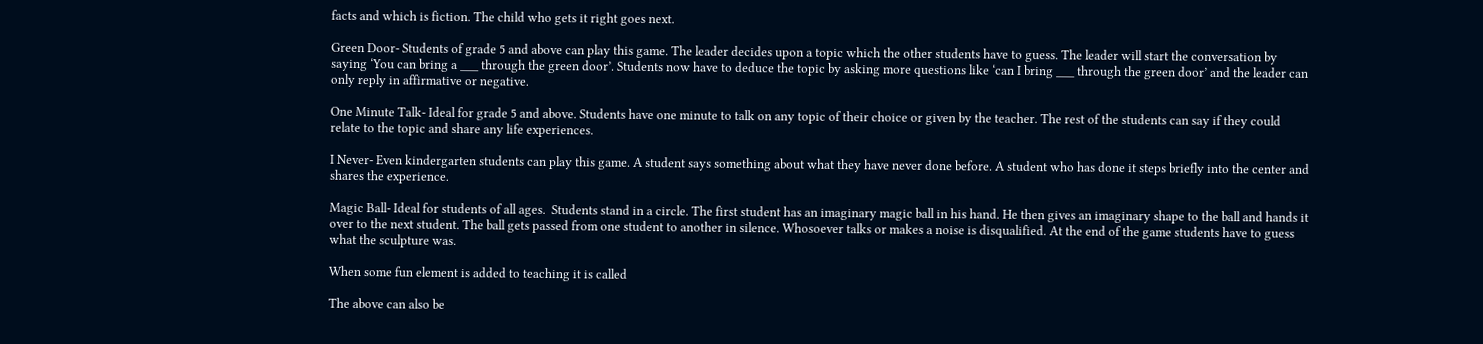facts and which is fiction. The child who gets it right goes next.

Green Door- Students of grade 5 and above can play this game. The leader decides upon a topic which the other students have to guess. The leader will start the conversation by saying ‘You can bring a ___ through the green door’. Students now have to deduce the topic by asking more questions like ‘can I bring ___ through the green door’ and the leader can only reply in affirmative or negative.

One Minute Talk- Ideal for grade 5 and above. Students have one minute to talk on any topic of their choice or given by the teacher. The rest of the students can say if they could relate to the topic and share any life experiences.

I Never- Even kindergarten students can play this game. A student says something about what they have never done before. A student who has done it steps briefly into the center and shares the experience.

Magic Ball- Ideal for students of all ages.  Students stand in a circle. The first student has an imaginary magic ball in his hand. He then gives an imaginary shape to the ball and hands it over to the next student. The ball gets passed from one student to another in silence. Whosoever talks or makes a noise is disqualified. At the end of the game students have to guess what the sculpture was.

When some fun element is added to teaching it is called

The above can also be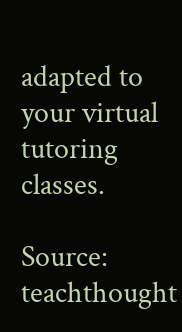adapted to your virtual tutoring classes.

Source: teachthought